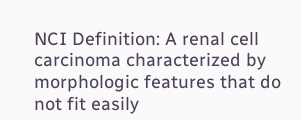NCI Definition: A renal cell carcinoma characterized by morphologic features that do not fit easily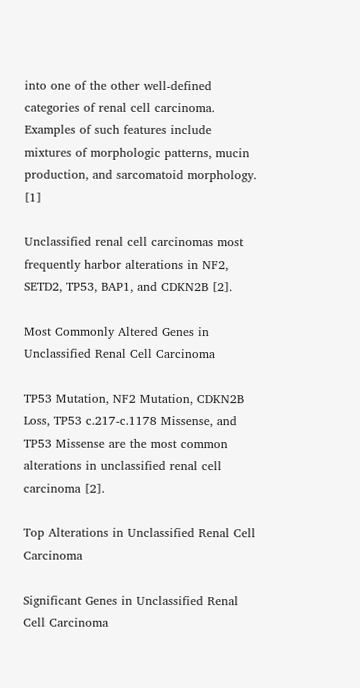into one of the other well-defined categories of renal cell carcinoma. Examples of such features include mixtures of morphologic patterns, mucin production, and sarcomatoid morphology. [1]

Unclassified renal cell carcinomas most frequently harbor alterations in NF2, SETD2, TP53, BAP1, and CDKN2B [2].

Most Commonly Altered Genes in Unclassified Renal Cell Carcinoma

TP53 Mutation, NF2 Mutation, CDKN2B Loss, TP53 c.217-c.1178 Missense, and TP53 Missense are the most common alterations in unclassified renal cell carcinoma [2].

Top Alterations in Unclassified Renal Cell Carcinoma

Significant Genes in Unclassified Renal Cell Carcinoma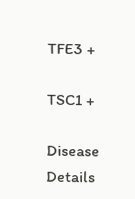TFE3 +

TSC1 +

Disease Details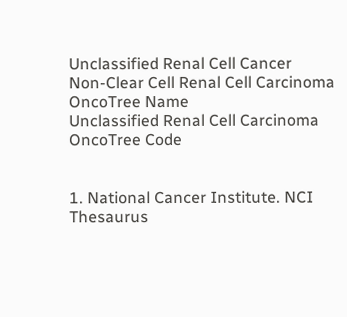Unclassified Renal Cell Cancer
Non-Clear Cell Renal Cell Carcinoma
OncoTree Name
Unclassified Renal Cell Carcinoma
OncoTree Code


1. National Cancer Institute. NCI Thesaurus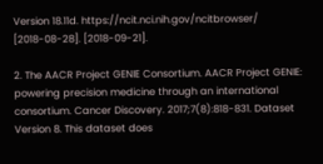Version 18.11d. https://ncit.nci.nih.gov/ncitbrowser/ [2018-08-28]. [2018-09-21].

2. The AACR Project GENIE Consortium. AACR Project GENIE: powering precision medicine through an international consortium. Cancer Discovery. 2017;7(8):818-831. Dataset Version 8. This dataset does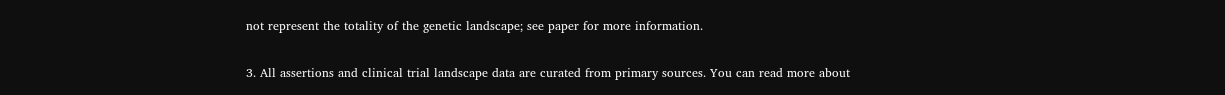not represent the totality of the genetic landscape; see paper for more information.

3. All assertions and clinical trial landscape data are curated from primary sources. You can read more about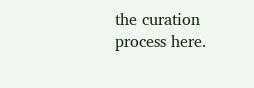the curation process here.